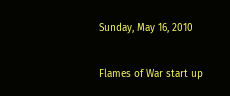Sunday, May 16, 2010

Flames of War start up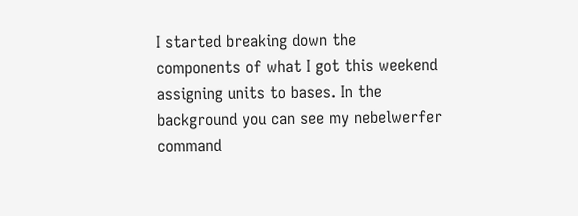I started breaking down the components of what I got this weekend assigning units to bases. In the background you can see my nebelwerfer command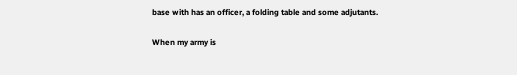base with has an officer, a folding table and some adjutants.

When my army is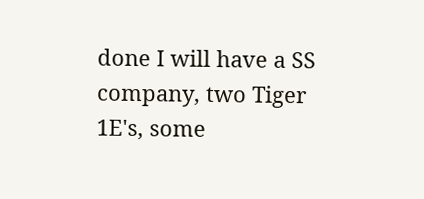done I will have a SS company, two Tiger 1E's, some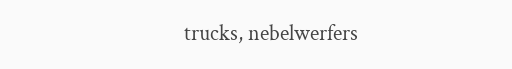trucks, nebelwerfers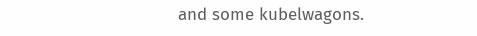and some kubelwagons.